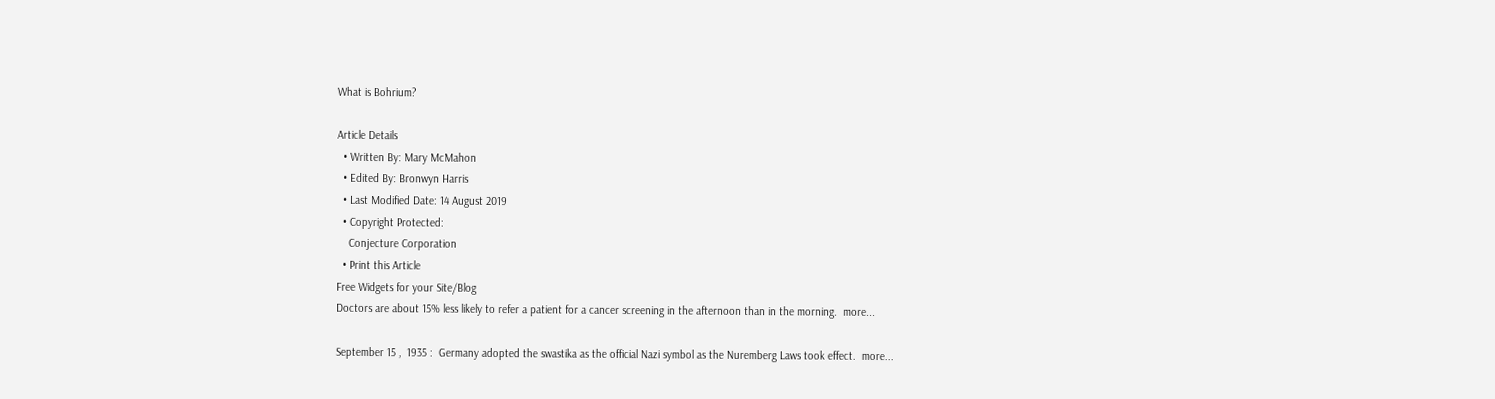What is Bohrium?

Article Details
  • Written By: Mary McMahon
  • Edited By: Bronwyn Harris
  • Last Modified Date: 14 August 2019
  • Copyright Protected:
    Conjecture Corporation
  • Print this Article
Free Widgets for your Site/Blog
Doctors are about 15% less likely to refer a patient for a cancer screening in the afternoon than in the morning.  more...

September 15 ,  1935 :  Germany adopted the swastika as the official Nazi symbol as the Nuremberg Laws took effect.  more...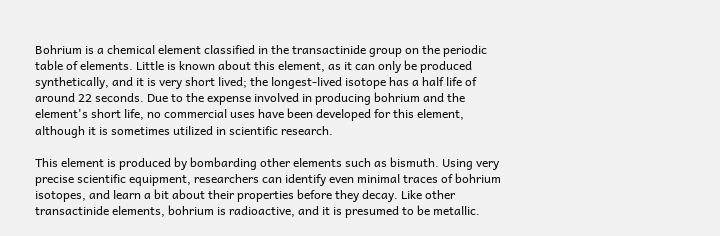Bohrium is a chemical element classified in the transactinide group on the periodic table of elements. Little is known about this element, as it can only be produced synthetically, and it is very short lived; the longest-lived isotope has a half life of around 22 seconds. Due to the expense involved in producing bohrium and the element's short life, no commercial uses have been developed for this element, although it is sometimes utilized in scientific research.

This element is produced by bombarding other elements such as bismuth. Using very precise scientific equipment, researchers can identify even minimal traces of bohrium isotopes, and learn a bit about their properties before they decay. Like other transactinide elements, bohrium is radioactive, and it is presumed to be metallic.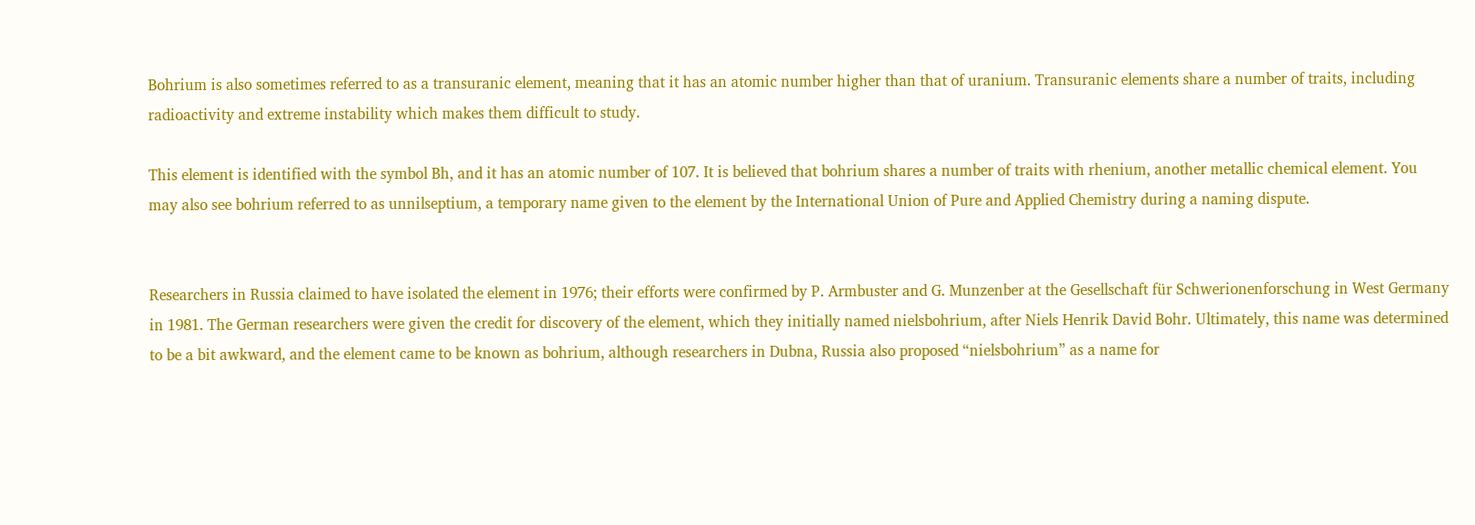Bohrium is also sometimes referred to as a transuranic element, meaning that it has an atomic number higher than that of uranium. Transuranic elements share a number of traits, including radioactivity and extreme instability which makes them difficult to study.

This element is identified with the symbol Bh, and it has an atomic number of 107. It is believed that bohrium shares a number of traits with rhenium, another metallic chemical element. You may also see bohrium referred to as unnilseptium, a temporary name given to the element by the International Union of Pure and Applied Chemistry during a naming dispute.


Researchers in Russia claimed to have isolated the element in 1976; their efforts were confirmed by P. Armbuster and G. Munzenber at the Gesellschaft für Schwerionenforschung in West Germany in 1981. The German researchers were given the credit for discovery of the element, which they initially named nielsbohrium, after Niels Henrik David Bohr. Ultimately, this name was determined to be a bit awkward, and the element came to be known as bohrium, although researchers in Dubna, Russia also proposed “nielsbohrium” as a name for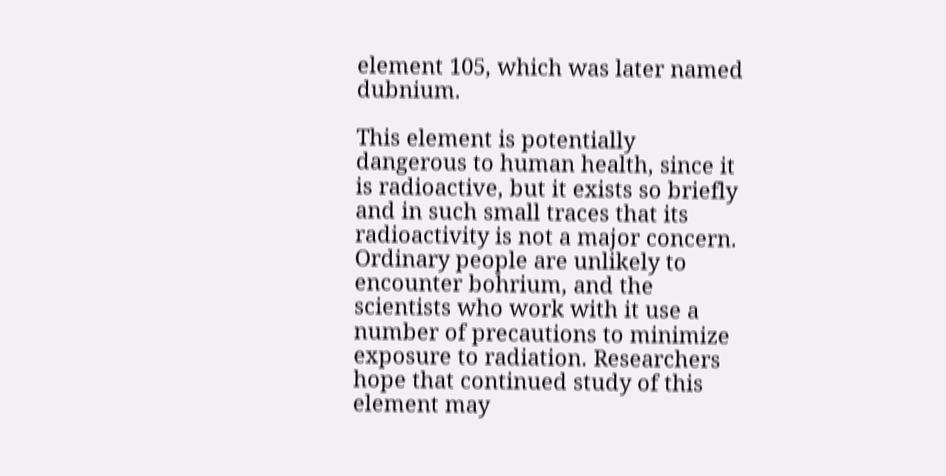element 105, which was later named dubnium.

This element is potentially dangerous to human health, since it is radioactive, but it exists so briefly and in such small traces that its radioactivity is not a major concern. Ordinary people are unlikely to encounter bohrium, and the scientists who work with it use a number of precautions to minimize exposure to radiation. Researchers hope that continued study of this element may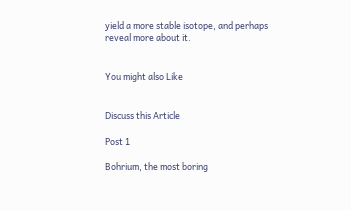yield a more stable isotope, and perhaps reveal more about it.


You might also Like


Discuss this Article

Post 1

Bohrium, the most boring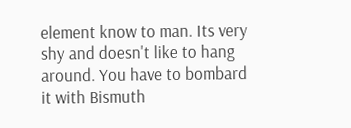element know to man. Its very shy and doesn't like to hang around. You have to bombard it with Bismuth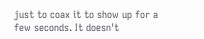just to coax it to show up for a few seconds. It doesn't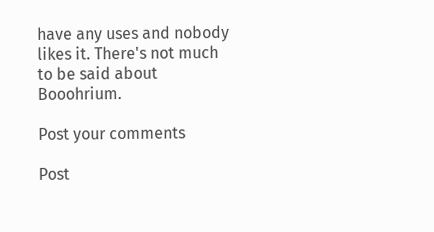have any uses and nobody likes it. There's not much to be said about Booohrium.

Post your comments

Post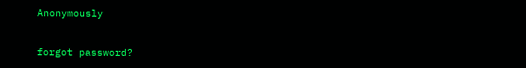Anonymously


forgot password?